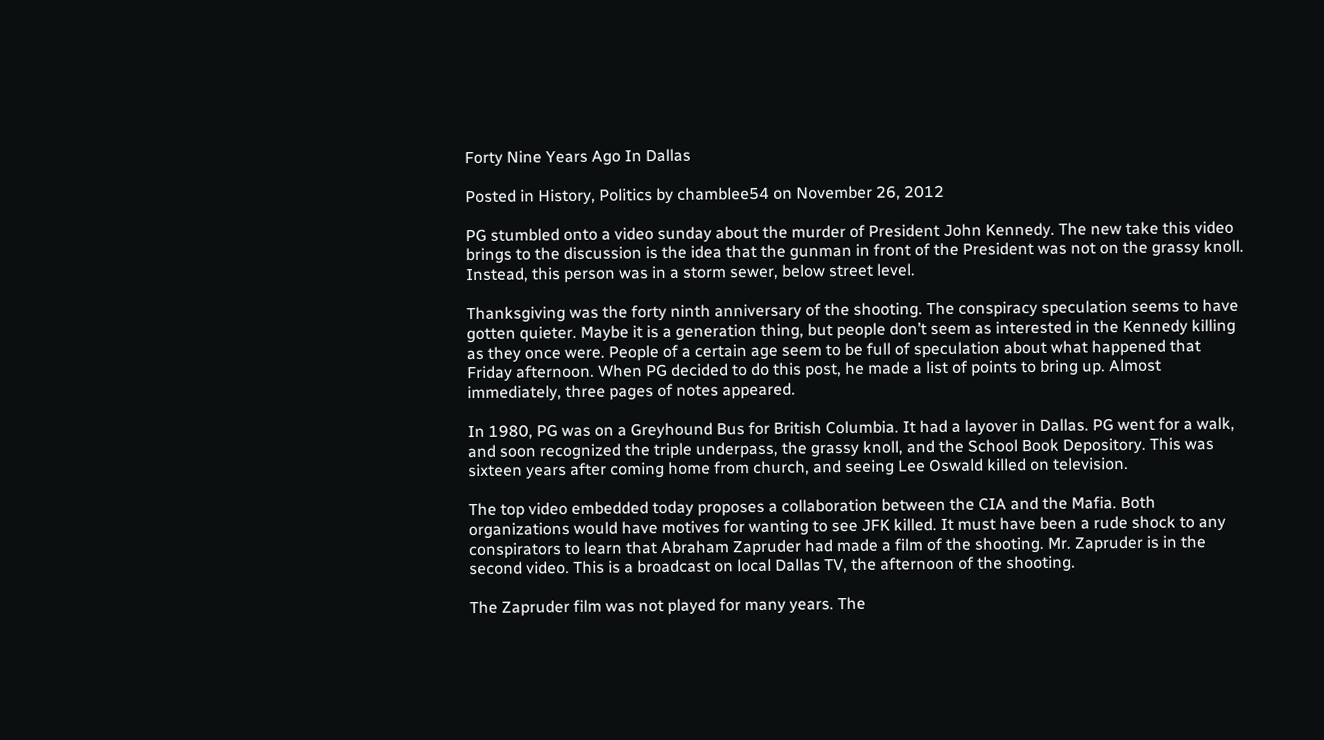Forty Nine Years Ago In Dallas

Posted in History, Politics by chamblee54 on November 26, 2012

PG stumbled onto a video sunday about the murder of President John Kennedy. The new take this video brings to the discussion is the idea that the gunman in front of the President was not on the grassy knoll. Instead, this person was in a storm sewer, below street level.

Thanksgiving was the forty ninth anniversary of the shooting. The conspiracy speculation seems to have gotten quieter. Maybe it is a generation thing, but people don’t seem as interested in the Kennedy killing as they once were. People of a certain age seem to be full of speculation about what happened that Friday afternoon. When PG decided to do this post, he made a list of points to bring up. Almost immediately, three pages of notes appeared.

In 1980, PG was on a Greyhound Bus for British Columbia. It had a layover in Dallas. PG went for a walk, and soon recognized the triple underpass, the grassy knoll, and the School Book Depository. This was sixteen years after coming home from church, and seeing Lee Oswald killed on television.

The top video embedded today proposes a collaboration between the CIA and the Mafia. Both organizations would have motives for wanting to see JFK killed. It must have been a rude shock to any conspirators to learn that Abraham Zapruder had made a film of the shooting. Mr. Zapruder is in the second video. This is a broadcast on local Dallas TV, the afternoon of the shooting.

The Zapruder film was not played for many years. The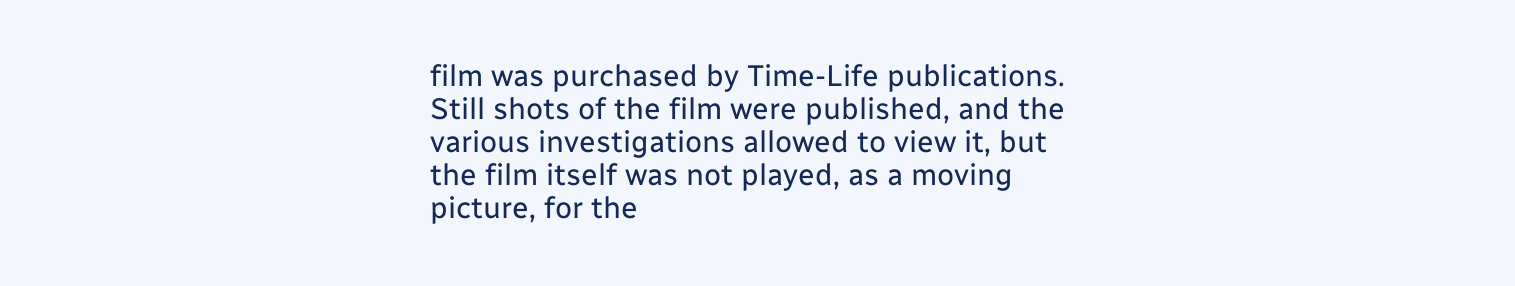film was purchased by Time-Life publications. Still shots of the film were published, and the various investigations allowed to view it, but the film itself was not played, as a moving picture, for the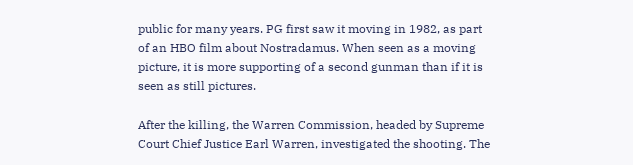public for many years. PG first saw it moving in 1982, as part of an HBO film about Nostradamus. When seen as a moving picture, it is more supporting of a second gunman than if it is seen as still pictures.

After the killing, the Warren Commission, headed by Supreme Court Chief Justice Earl Warren, investigated the shooting. The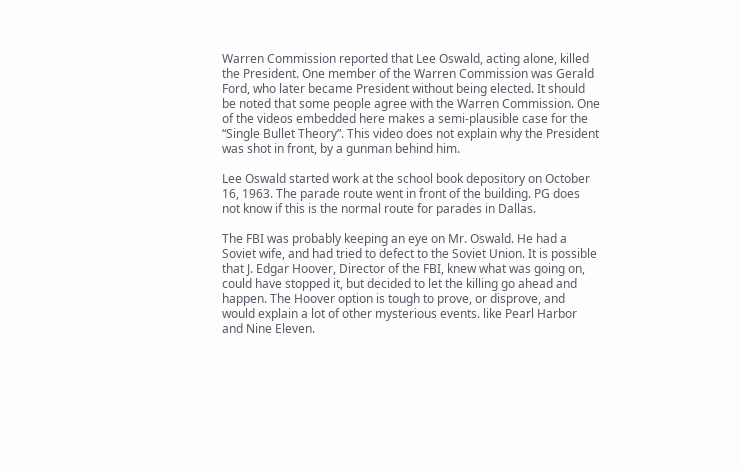Warren Commission reported that Lee Oswald, acting alone, killed the President. One member of the Warren Commission was Gerald Ford, who later became President without being elected. It should be noted that some people agree with the Warren Commission. One of the videos embedded here makes a semi-plausible case for the “Single Bullet Theory”. This video does not explain why the President was shot in front, by a gunman behind him.

Lee Oswald started work at the school book depository on October 16, 1963. The parade route went in front of the building. PG does not know if this is the normal route for parades in Dallas.

The FBI was probably keeping an eye on Mr. Oswald. He had a Soviet wife, and had tried to defect to the Soviet Union. It is possible that J. Edgar Hoover, Director of the FBI, knew what was going on, could have stopped it, but decided to let the killing go ahead and happen. The Hoover option is tough to prove, or disprove, and would explain a lot of other mysterious events. like Pearl Harbor and Nine Eleven.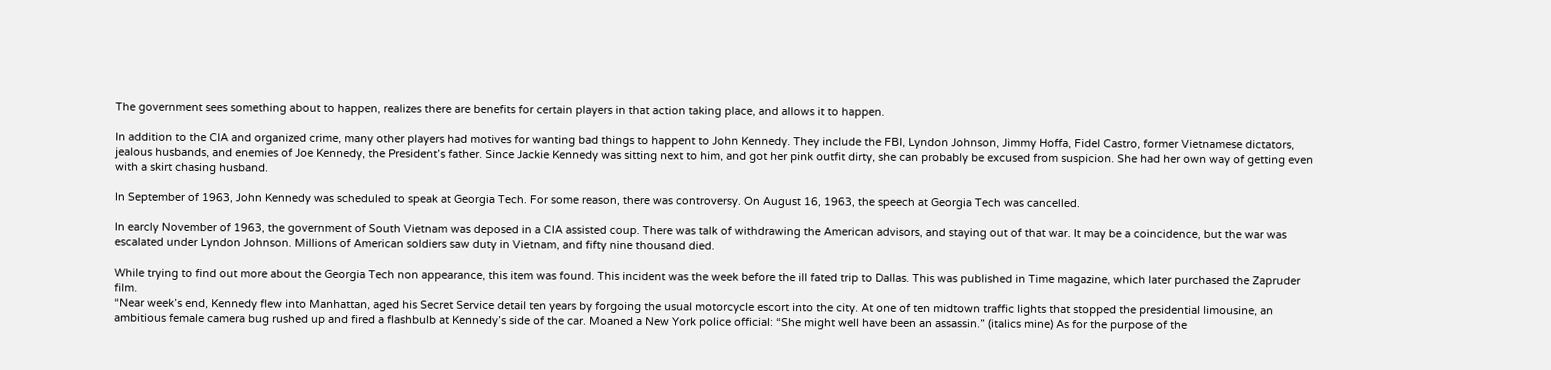The government sees something about to happen, realizes there are benefits for certain players in that action taking place, and allows it to happen.

In addition to the CIA and organized crime, many other players had motives for wanting bad things to happent to John Kennedy. They include the FBI, Lyndon Johnson, Jimmy Hoffa, Fidel Castro, former Vietnamese dictators, jealous husbands, and enemies of Joe Kennedy, the President’s father. Since Jackie Kennedy was sitting next to him, and got her pink outfit dirty, she can probably be excused from suspicion. She had her own way of getting even with a skirt chasing husband.

In September of 1963, John Kennedy was scheduled to speak at Georgia Tech. For some reason, there was controversy. On August 16, 1963, the speech at Georgia Tech was cancelled.

In earcly November of 1963, the government of South Vietnam was deposed in a CIA assisted coup. There was talk of withdrawing the American advisors, and staying out of that war. It may be a coincidence, but the war was escalated under Lyndon Johnson. Millions of American soldiers saw duty in Vietnam, and fifty nine thousand died.

While trying to find out more about the Georgia Tech non appearance, this item was found. This incident was the week before the ill fated trip to Dallas. This was published in Time magazine, which later purchased the Zapruder film.
“Near week’s end, Kennedy flew into Manhattan, aged his Secret Service detail ten years by forgoing the usual motorcycle escort into the city. At one of ten midtown traffic lights that stopped the presidential limousine, an ambitious female camera bug rushed up and fired a flashbulb at Kennedy’s side of the car. Moaned a New York police official: “She might well have been an assassin.” (italics mine) As for the purpose of the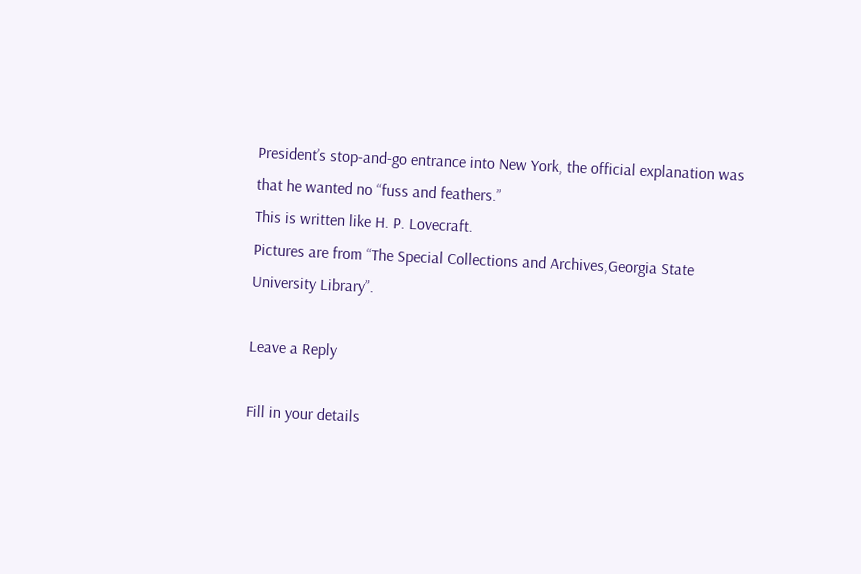President’s stop-and-go entrance into New York, the official explanation was that he wanted no “fuss and feathers.”
This is written like H. P. Lovecraft.
Pictures are from “The Special Collections and Archives,Georgia State University Library”.

Leave a Reply

Fill in your details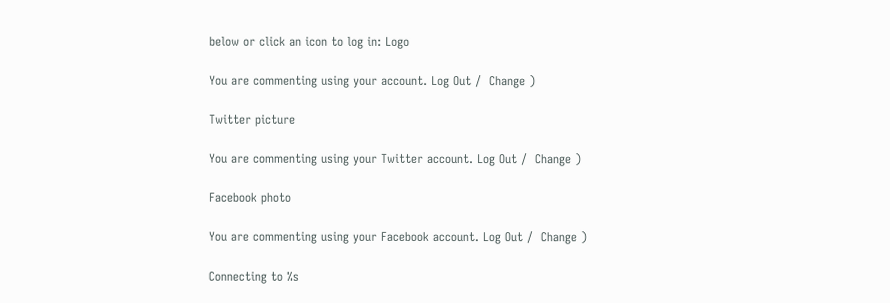below or click an icon to log in: Logo

You are commenting using your account. Log Out /  Change )

Twitter picture

You are commenting using your Twitter account. Log Out /  Change )

Facebook photo

You are commenting using your Facebook account. Log Out /  Change )

Connecting to %s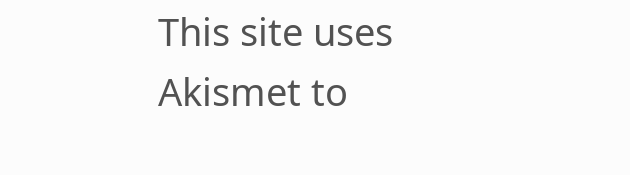This site uses Akismet to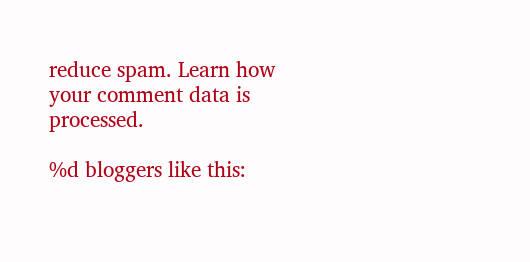reduce spam. Learn how your comment data is processed.

%d bloggers like this: